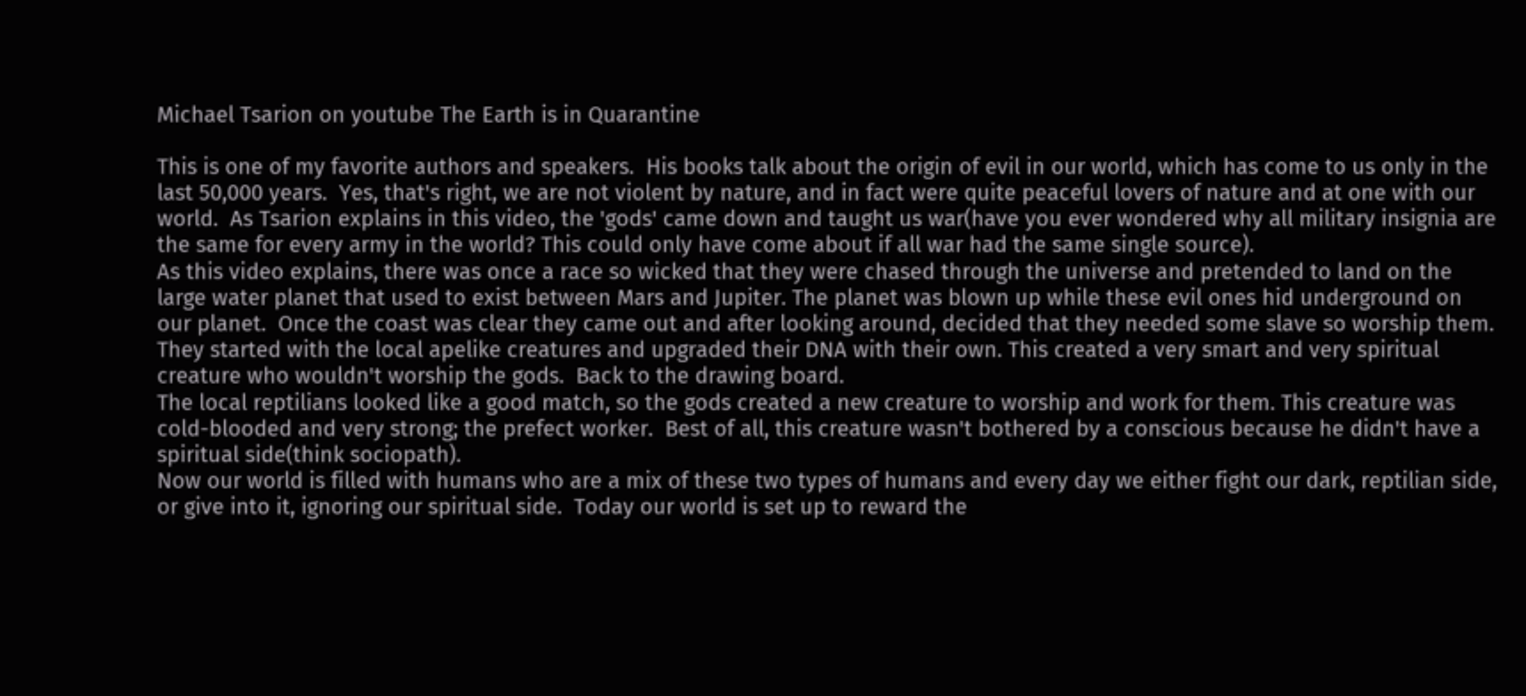Michael Tsarion on youtube The Earth is in Quarantine

This is one of my favorite authors and speakers.  His books talk about the origin of evil in our world, which has come to us only in the last 50,000 years.  Yes, that's right, we are not violent by nature, and in fact were quite peaceful lovers of nature and at one with our world.  As Tsarion explains in this video, the 'gods' came down and taught us war(have you ever wondered why all military insignia are the same for every army in the world? This could only have come about if all war had the same single source).
As this video explains, there was once a race so wicked that they were chased through the universe and pretended to land on the large water planet that used to exist between Mars and Jupiter. The planet was blown up while these evil ones hid underground on our planet.  Once the coast was clear they came out and after looking around, decided that they needed some slave so worship them.  They started with the local apelike creatures and upgraded their DNA with their own. This created a very smart and very spiritual creature who wouldn't worship the gods.  Back to the drawing board.
The local reptilians looked like a good match, so the gods created a new creature to worship and work for them. This creature was cold-blooded and very strong; the prefect worker.  Best of all, this creature wasn't bothered by a conscious because he didn't have a spiritual side(think sociopath).
Now our world is filled with humans who are a mix of these two types of humans and every day we either fight our dark, reptilian side, or give into it, ignoring our spiritual side.  Today our world is set up to reward the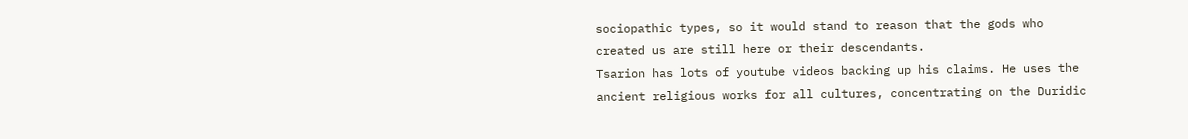sociopathic types, so it would stand to reason that the gods who created us are still here or their descendants.
Tsarion has lots of youtube videos backing up his claims. He uses the ancient religious works for all cultures, concentrating on the Duridic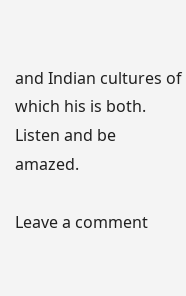and Indian cultures of which his is both.  Listen and be amazed.

Leave a comment